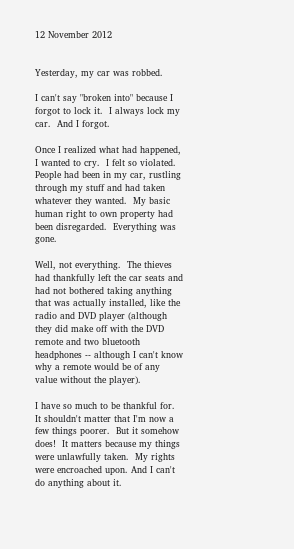12 November 2012


Yesterday, my car was robbed.

I can't say "broken into" because I forgot to lock it.  I always lock my car.  And I forgot.

Once I realized what had happened, I wanted to cry.  I felt so violated.  People had been in my car, rustling through my stuff and had taken whatever they wanted.  My basic human right to own property had been disregarded.  Everything was gone.

Well, not everything.  The thieves had thankfully left the car seats and had not bothered taking anything that was actually installed, like the radio and DVD player (although they did make off with the DVD remote and two bluetooth headphones -- although I can't know why a remote would be of any value without the player).

I have so much to be thankful for.  It shouldn't matter that I'm now a few things poorer.  But it somehow does!  It matters because my things were unlawfully taken.  My rights were encroached upon. And I can't do anything about it.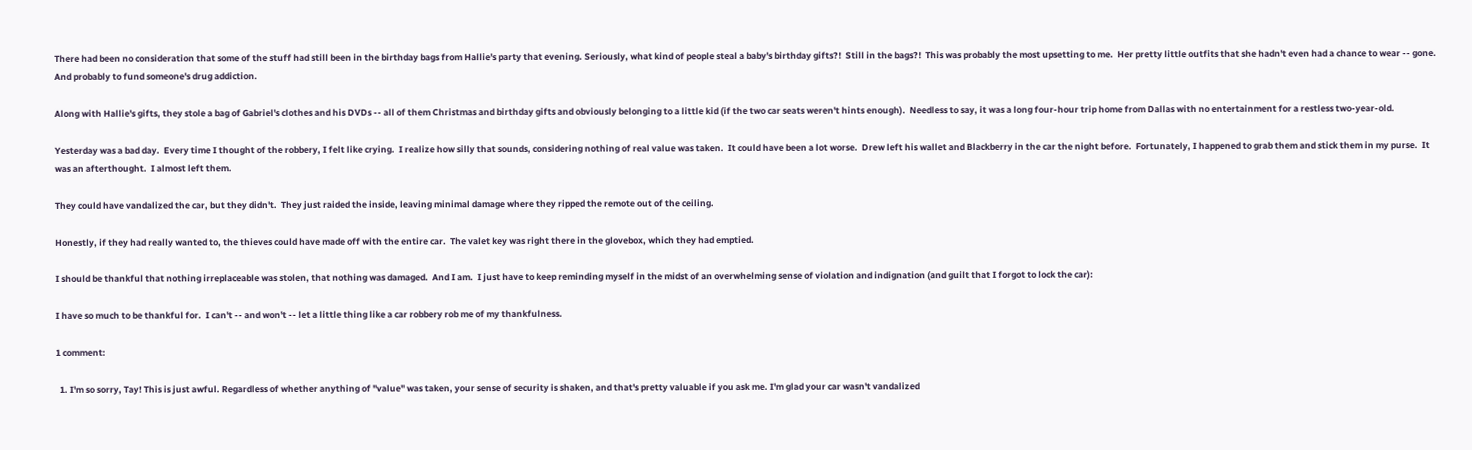There had been no consideration that some of the stuff had still been in the birthday bags from Hallie's party that evening. Seriously, what kind of people steal a baby's birthday gifts?!  Still in the bags?!  This was probably the most upsetting to me.  Her pretty little outfits that she hadn't even had a chance to wear -- gone.  And probably to fund someone's drug addiction.

Along with Hallie's gifts, they stole a bag of Gabriel's clothes and his DVDs -- all of them Christmas and birthday gifts and obviously belonging to a little kid (if the two car seats weren't hints enough).  Needless to say, it was a long four-hour trip home from Dallas with no entertainment for a restless two-year-old.

Yesterday was a bad day.  Every time I thought of the robbery, I felt like crying.  I realize how silly that sounds, considering nothing of real value was taken.  It could have been a lot worse.  Drew left his wallet and Blackberry in the car the night before.  Fortunately, I happened to grab them and stick them in my purse.  It was an afterthought.  I almost left them.

They could have vandalized the car, but they didn't.  They just raided the inside, leaving minimal damage where they ripped the remote out of the ceiling.

Honestly, if they had really wanted to, the thieves could have made off with the entire car.  The valet key was right there in the glovebox, which they had emptied.

I should be thankful that nothing irreplaceable was stolen, that nothing was damaged.  And I am.  I just have to keep reminding myself in the midst of an overwhelming sense of violation and indignation (and guilt that I forgot to lock the car):

I have so much to be thankful for.  I can't -- and won't -- let a little thing like a car robbery rob me of my thankfulness.

1 comment:

  1. I'm so sorry, Tay! This is just awful. Regardless of whether anything of "value" was taken, your sense of security is shaken, and that's pretty valuable if you ask me. I'm glad your car wasn't vandalized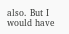also. But I would have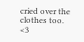cried over the clothes too. <3